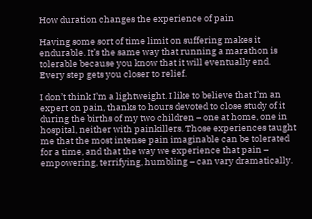How duration changes the experience of pain

Having some sort of time limit on suffering makes it endurable. It’s the same way that running a marathon is tolerable because you know that it will eventually end. Every step gets you closer to relief.

I don’t think I’m a lightweight. I like to believe that I’m an expert on pain, thanks to hours devoted to close study of it during the births of my two children – one at home, one in hospital, neither with painkillers. Those experiences taught me that the most intense pain imaginable can be tolerated for a time, and that the way we experience that pain – empowering, terrifying, humbling – can vary dramatically.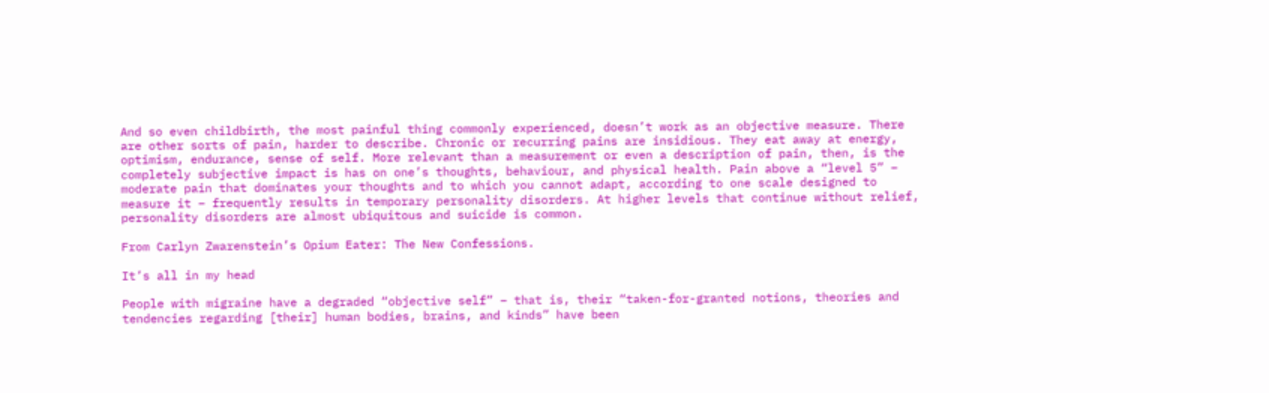And so even childbirth, the most painful thing commonly experienced, doesn’t work as an objective measure. There are other sorts of pain, harder to describe. Chronic or recurring pains are insidious. They eat away at energy, optimism, endurance, sense of self. More relevant than a measurement or even a description of pain, then, is the completely subjective impact is has on one’s thoughts, behaviour, and physical health. Pain above a “level 5” – moderate pain that dominates your thoughts and to which you cannot adapt, according to one scale designed to measure it – frequently results in temporary personality disorders. At higher levels that continue without relief, personality disorders are almost ubiquitous and suicide is common.

From Carlyn Zwarenstein’s Opium Eater: The New Confessions.

It’s all in my head

People with migraine have a degraded “objective self” – that is, their “taken-for-granted notions, theories and tendencies regarding [their] human bodies, brains, and kinds” have been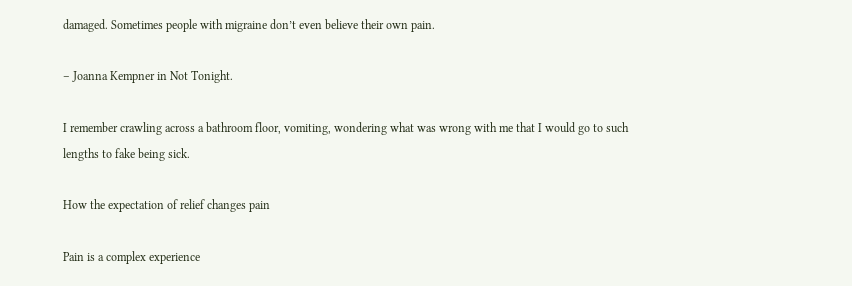damaged. Sometimes people with migraine don’t even believe their own pain.

– Joanna Kempner in Not Tonight.

I remember crawling across a bathroom floor, vomiting, wondering what was wrong with me that I would go to such lengths to fake being sick.

How the expectation of relief changes pain

Pain is a complex experience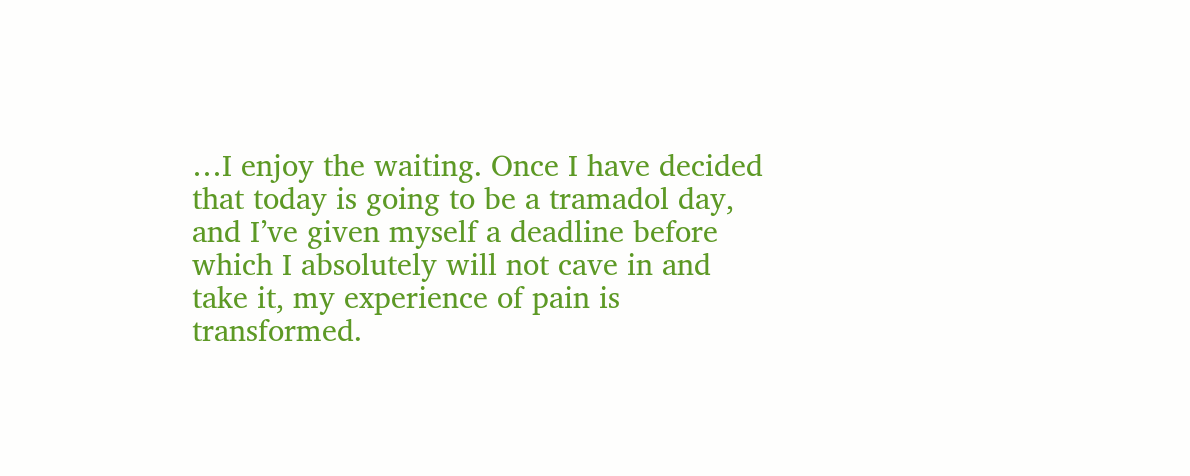…I enjoy the waiting. Once I have decided that today is going to be a tramadol day, and I’ve given myself a deadline before which I absolutely will not cave in and take it, my experience of pain is transformed.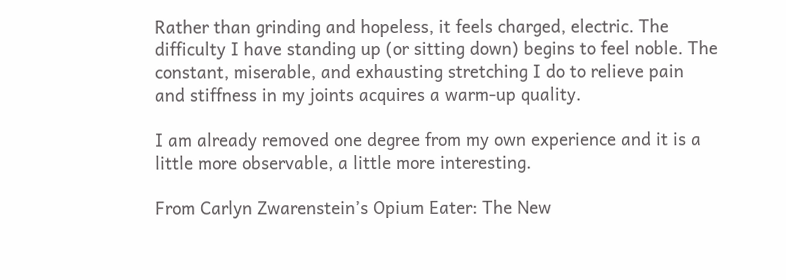Rather than grinding and hopeless, it feels charged, electric. The difficulty I have standing up (or sitting down) begins to feel noble. The constant, miserable, and exhausting stretching I do to relieve pain and stiffness in my joints acquires a warm-up quality.

I am already removed one degree from my own experience and it is a little more observable, a little more interesting.

From Carlyn Zwarenstein’s Opium Eater: The New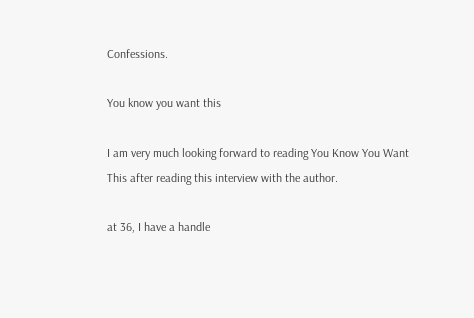Confessions.

You know you want this

I am very much looking forward to reading You Know You Want This after reading this interview with the author.

at 36, I have a handle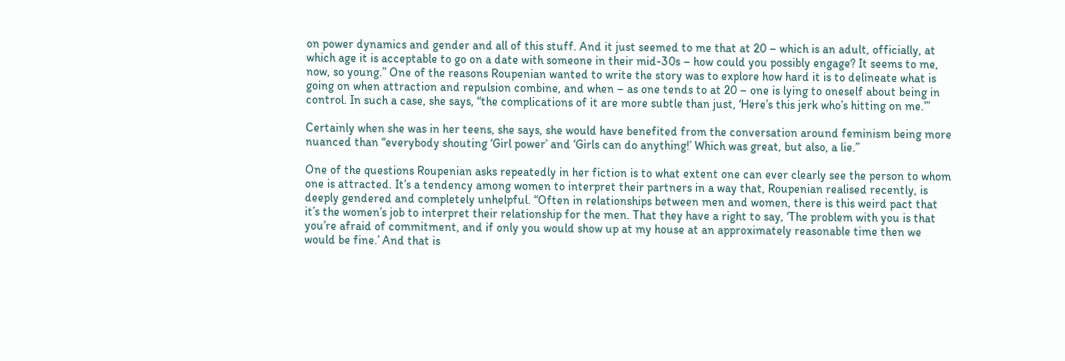on power dynamics and gender and all of this stuff. And it just seemed to me that at 20 – which is an adult, officially, at which age it is acceptable to go on a date with someone in their mid-30s – how could you possibly engage? It seems to me, now, so young.” One of the reasons Roupenian wanted to write the story was to explore how hard it is to delineate what is going on when attraction and repulsion combine, and when – as one tends to at 20 – one is lying to oneself about being in control. In such a case, she says, “the complications of it are more subtle than just, ‘Here’s this jerk who’s hitting on me.’”

Certainly when she was in her teens, she says, she would have benefited from the conversation around feminism being more nuanced than “everybody shouting ‘Girl power’ and ‘Girls can do anything!’ Which was great, but also, a lie.”

One of the questions Roupenian asks repeatedly in her fiction is to what extent one can ever clearly see the person to whom one is attracted. It’s a tendency among women to interpret their partners in a way that, Roupenian realised recently, is deeply gendered and completely unhelpful. “Often in relationships between men and women, there is this weird pact that it’s the women’s job to interpret their relationship for the men. That they have a right to say, ‘The problem with you is that you’re afraid of commitment, and if only you would show up at my house at an approximately reasonable time then we would be fine.’ And that is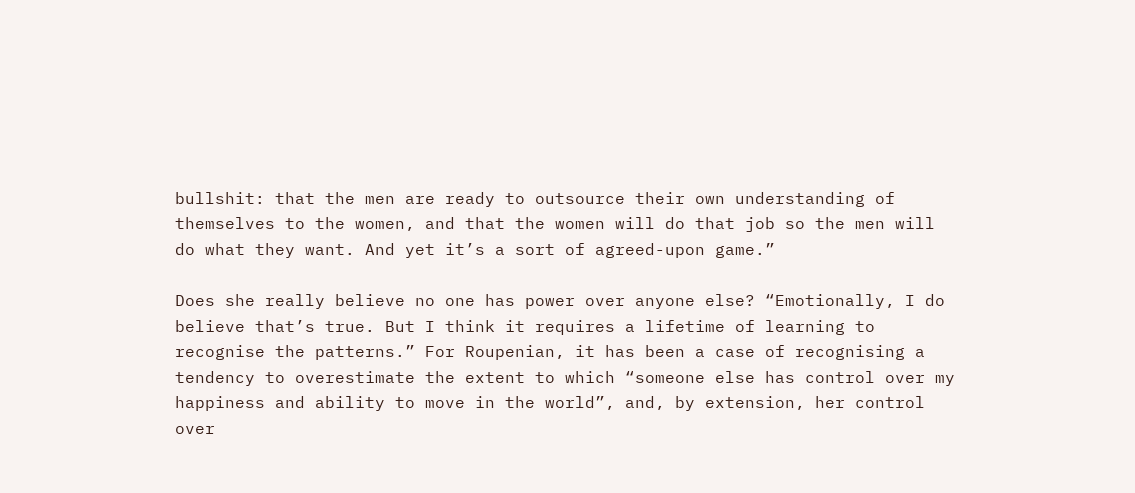bullshit: that the men are ready to outsource their own understanding of themselves to the women, and that the women will do that job so the men will do what they want. And yet it’s a sort of agreed-upon game.”

Does she really believe no one has power over anyone else? “Emotionally, I do believe that’s true. But I think it requires a lifetime of learning to recognise the patterns.” For Roupenian, it has been a case of recognising a tendency to overestimate the extent to which “someone else has control over my happiness and ability to move in the world”, and, by extension, her control over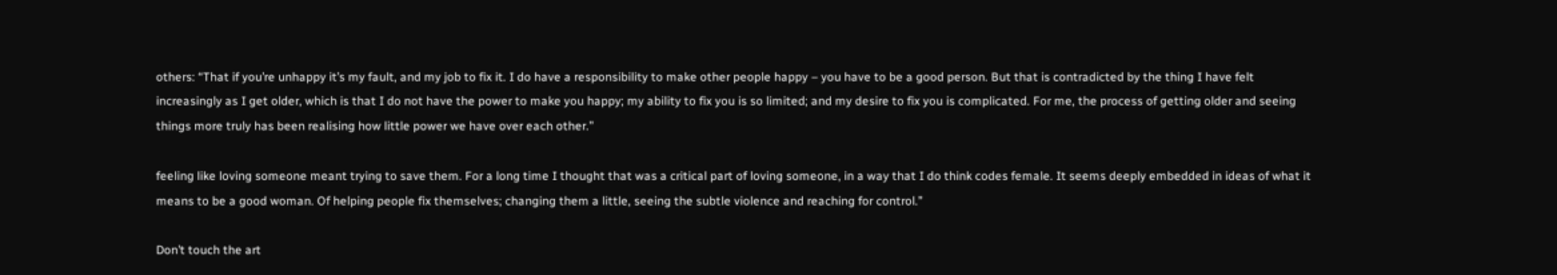others: “That if you’re unhappy it’s my fault, and my job to fix it. I do have a responsibility to make other people happy – you have to be a good person. But that is contradicted by the thing I have felt increasingly as I get older, which is that I do not have the power to make you happy; my ability to fix you is so limited; and my desire to fix you is complicated. For me, the process of getting older and seeing things more truly has been realising how little power we have over each other.”

feeling like loving someone meant trying to save them. For a long time I thought that was a critical part of loving someone, in a way that I do think codes female. It seems deeply embedded in ideas of what it means to be a good woman. Of helping people fix themselves; changing them a little, seeing the subtle violence and reaching for control.”

Don’t touch the art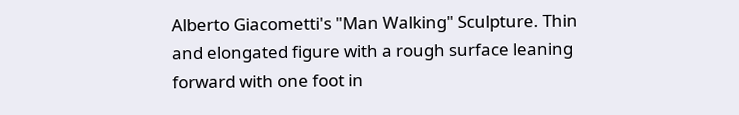Alberto Giacometti's "Man Walking" Sculpture. Thin and elongated figure with a rough surface leaning forward with one foot in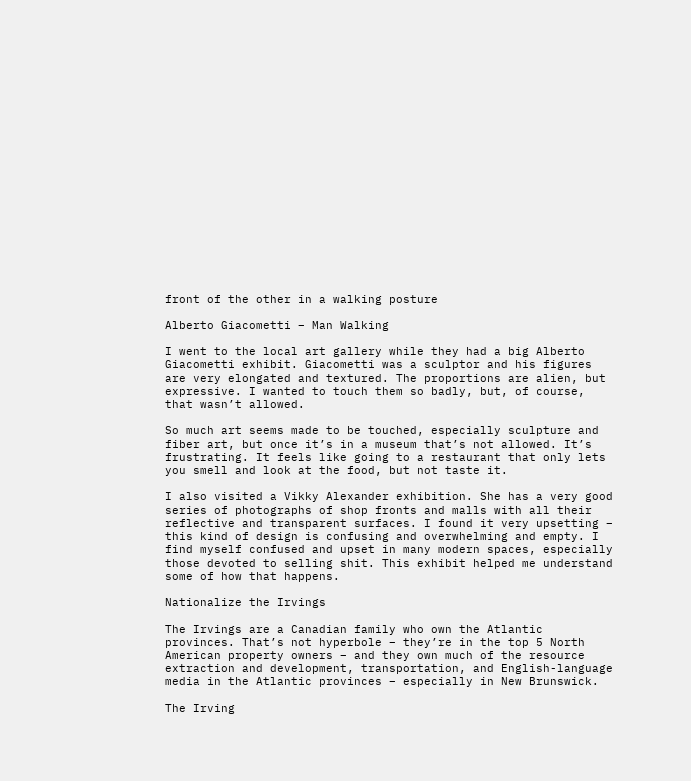front of the other in a walking posture

Alberto Giacometti – Man Walking

I went to the local art gallery while they had a big Alberto Giacometti exhibit. Giacometti was a sculptor and his figures are very elongated and textured. The proportions are alien, but expressive. I wanted to touch them so badly, but, of course, that wasn’t allowed.

So much art seems made to be touched, especially sculpture and fiber art, but once it’s in a museum that’s not allowed. It’s frustrating. It feels like going to a restaurant that only lets you smell and look at the food, but not taste it.

I also visited a Vikky Alexander exhibition. She has a very good series of photographs of shop fronts and malls with all their reflective and transparent surfaces. I found it very upsetting – this kind of design is confusing and overwhelming and empty. I find myself confused and upset in many modern spaces, especially those devoted to selling shit. This exhibit helped me understand some of how that happens.

Nationalize the Irvings

The Irvings are a Canadian family who own the Atlantic provinces. That’s not hyperbole – they’re in the top 5 North American property owners – and they own much of the resource extraction and development, transportation, and English-language media in the Atlantic provinces – especially in New Brunswick.

The Irving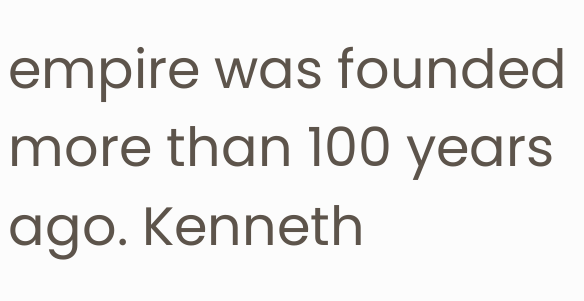empire was founded more than 100 years ago. Kenneth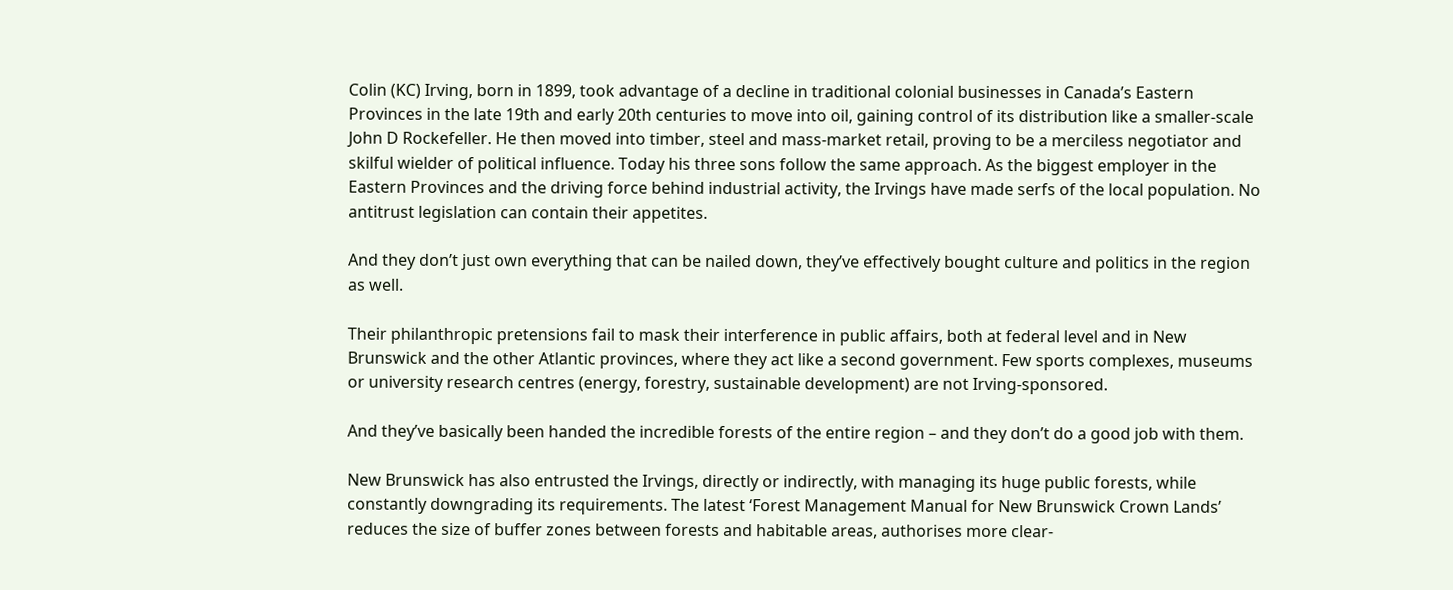Colin (KC) Irving, born in 1899, took advantage of a decline in traditional colonial businesses in Canada’s Eastern Provinces in the late 19th and early 20th centuries to move into oil, gaining control of its distribution like a smaller-scale John D Rockefeller. He then moved into timber, steel and mass-market retail, proving to be a merciless negotiator and skilful wielder of political influence. Today his three sons follow the same approach. As the biggest employer in the Eastern Provinces and the driving force behind industrial activity, the Irvings have made serfs of the local population. No antitrust legislation can contain their appetites.

And they don’t just own everything that can be nailed down, they’ve effectively bought culture and politics in the region as well.

Their philanthropic pretensions fail to mask their interference in public affairs, both at federal level and in New Brunswick and the other Atlantic provinces, where they act like a second government. Few sports complexes, museums or university research centres (energy, forestry, sustainable development) are not Irving-sponsored.

And they’ve basically been handed the incredible forests of the entire region – and they don’t do a good job with them.

New Brunswick has also entrusted the Irvings, directly or indirectly, with managing its huge public forests, while constantly downgrading its requirements. The latest ‘Forest Management Manual for New Brunswick Crown Lands’ reduces the size of buffer zones between forests and habitable areas, authorises more clear-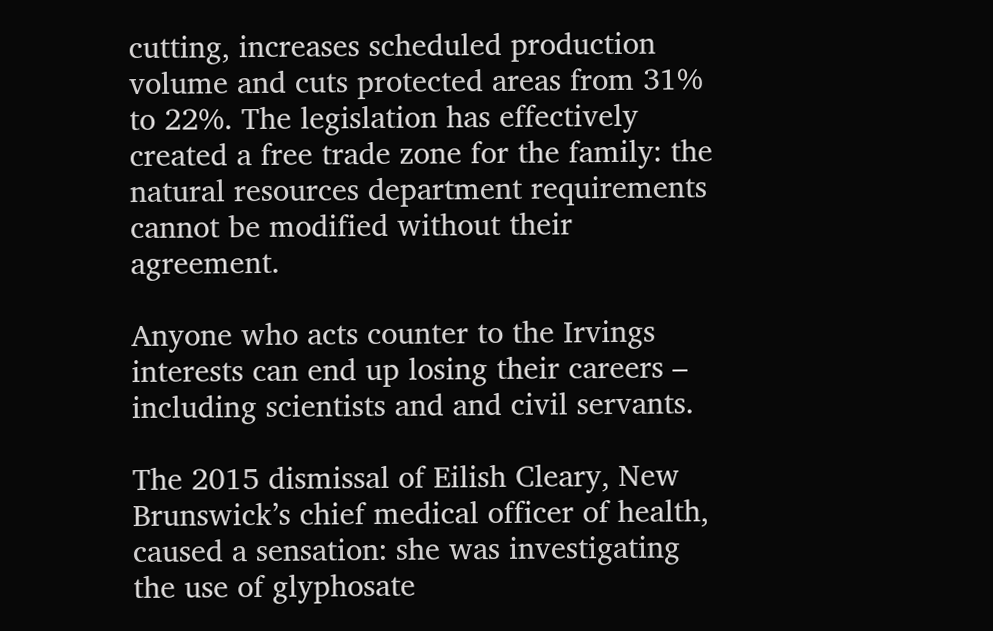cutting, increases scheduled production volume and cuts protected areas from 31% to 22%. The legislation has effectively created a free trade zone for the family: the natural resources department requirements cannot be modified without their agreement.

Anyone who acts counter to the Irvings interests can end up losing their careers – including scientists and and civil servants.

The 2015 dismissal of Eilish Cleary, New Brunswick’s chief medical officer of health, caused a sensation: she was investigating the use of glyphosate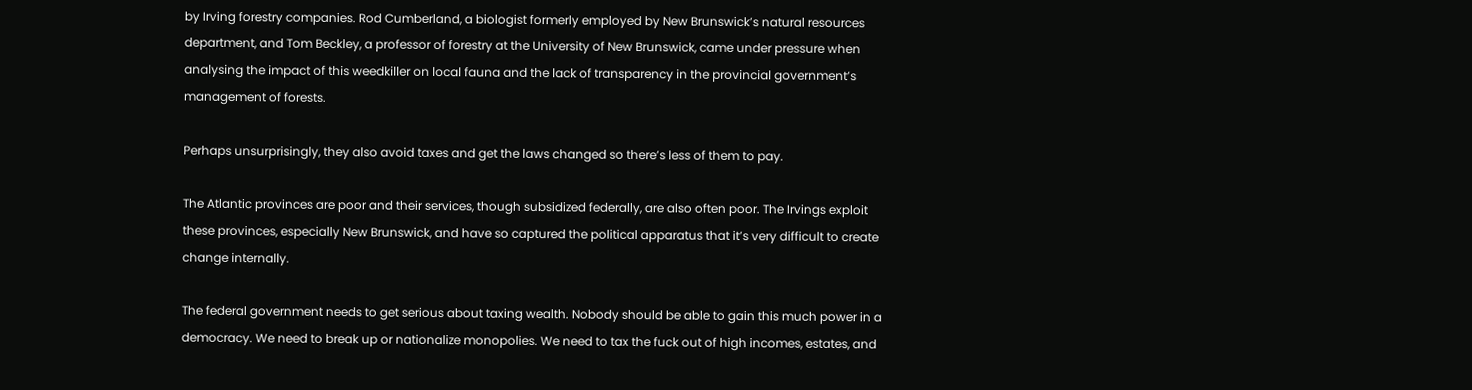by Irving forestry companies. Rod Cumberland, a biologist formerly employed by New Brunswick’s natural resources department, and Tom Beckley, a professor of forestry at the University of New Brunswick, came under pressure when analysing the impact of this weedkiller on local fauna and the lack of transparency in the provincial government’s management of forests.

Perhaps unsurprisingly, they also avoid taxes and get the laws changed so there’s less of them to pay.

The Atlantic provinces are poor and their services, though subsidized federally, are also often poor. The Irvings exploit these provinces, especially New Brunswick, and have so captured the political apparatus that it’s very difficult to create change internally.

The federal government needs to get serious about taxing wealth. Nobody should be able to gain this much power in a democracy. We need to break up or nationalize monopolies. We need to tax the fuck out of high incomes, estates, and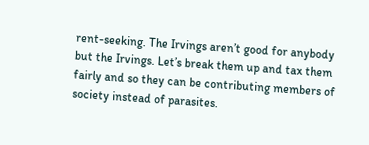rent-seeking. The Irvings aren’t good for anybody but the Irvings. Let’s break them up and tax them fairly and so they can be contributing members of society instead of parasites.